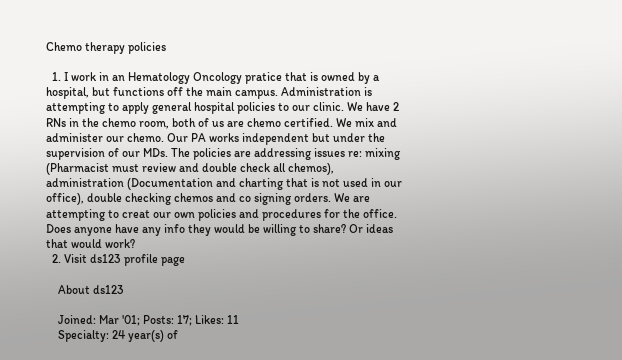Chemo therapy policies

  1. I work in an Hematology Oncology pratice that is owned by a hospital, but functions off the main campus. Administration is attempting to apply general hospital policies to our clinic. We have 2 RNs in the chemo room, both of us are chemo certified. We mix and administer our chemo. Our PA works independent but under the supervision of our MDs. The policies are addressing issues re: mixing (Pharmacist must review and double check all chemos), administration (Documentation and charting that is not used in our office), double checking chemos and co signing orders. We are attempting to creat our own policies and procedures for the office. Does anyone have any info they would be willing to share? Or ideas that would work?
  2. Visit ds123 profile page

    About ds123

    Joined: Mar '01; Posts: 17; Likes: 11
    Specialty: 24 year(s) of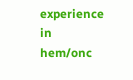experience in hem/onc